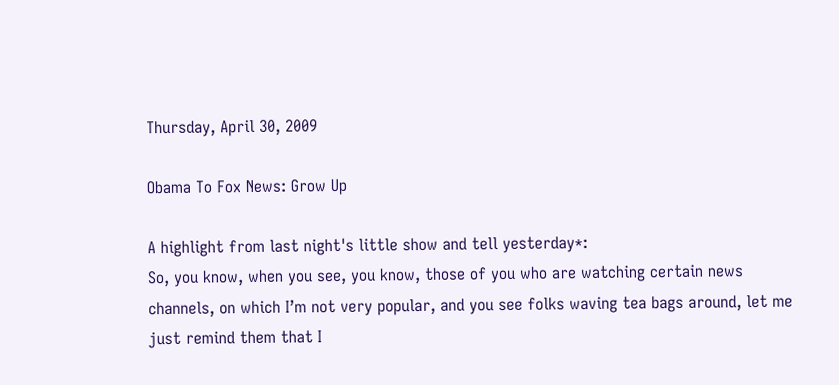Thursday, April 30, 2009

Obama To Fox News: Grow Up

A highlight from last night's little show and tell yesterday*:
So, you know, when you see, you know, those of you who are watching certain news channels, on which I’m not very popular, and you see folks waving tea bags around, let me just remind them that I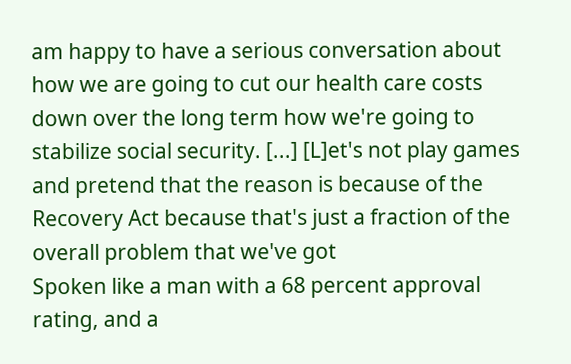am happy to have a serious conversation about how we are going to cut our health care costs down over the long term how we're going to stabilize social security. [...] [L]et's not play games and pretend that the reason is because of the Recovery Act because that's just a fraction of the overall problem that we've got
Spoken like a man with a 68 percent approval rating, and a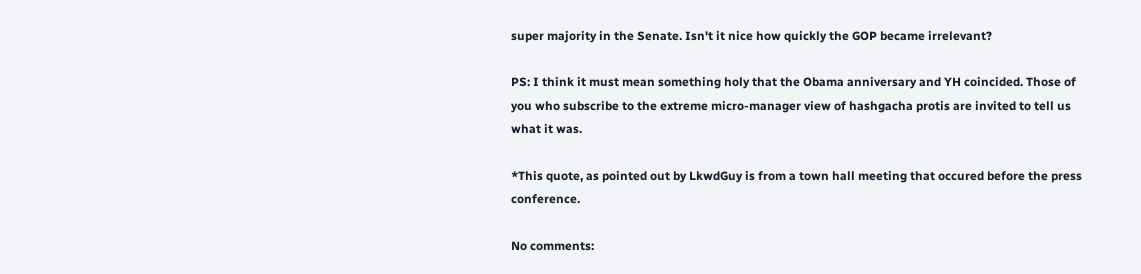super majority in the Senate. Isn't it nice how quickly the GOP became irrelevant?

PS: I think it must mean something holy that the Obama anniversary and YH coincided. Those of you who subscribe to the extreme micro-manager view of hashgacha protis are invited to tell us what it was.

*This quote, as pointed out by LkwdGuy is from a town hall meeting that occured before the press conference.

No comments: